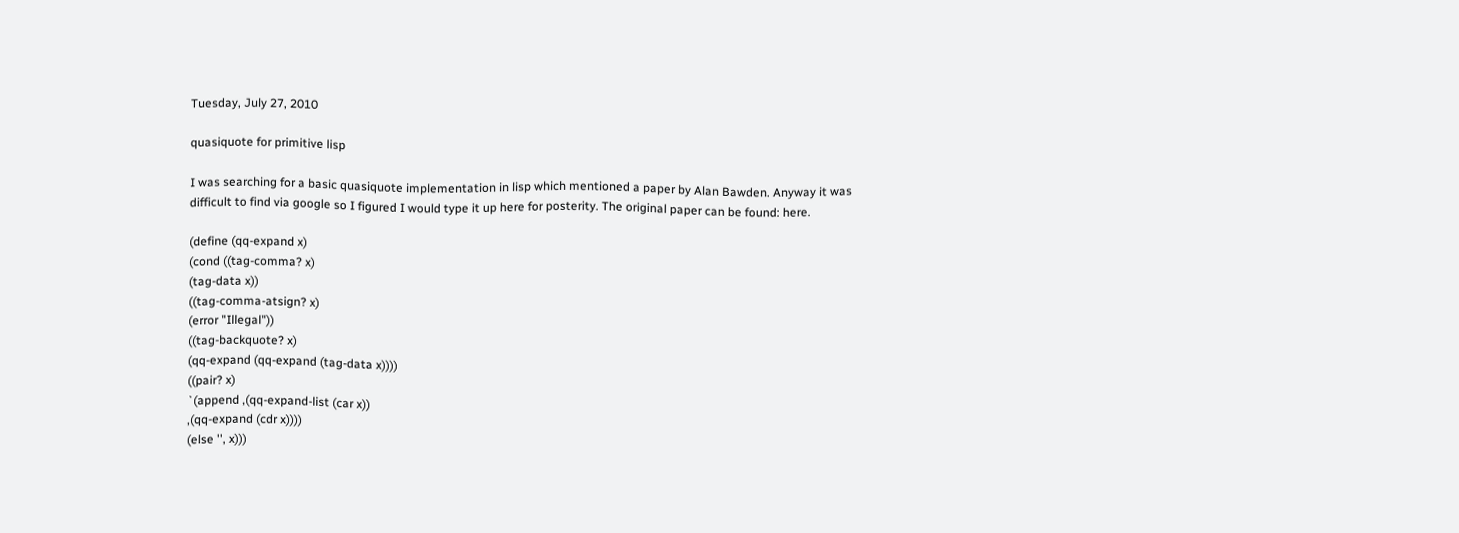Tuesday, July 27, 2010

quasiquote for primitive lisp

I was searching for a basic quasiquote implementation in lisp which mentioned a paper by Alan Bawden. Anyway it was difficult to find via google so I figured I would type it up here for posterity. The original paper can be found: here.

(define (qq-expand x)
(cond ((tag-comma? x)
(tag-data x))
((tag-comma-atsign? x)
(error "Illegal"))
((tag-backquote? x)
(qq-expand (qq-expand (tag-data x))))
((pair? x)
`(append ,(qq-expand-list (car x))
,(qq-expand (cdr x))))
(else '', x)))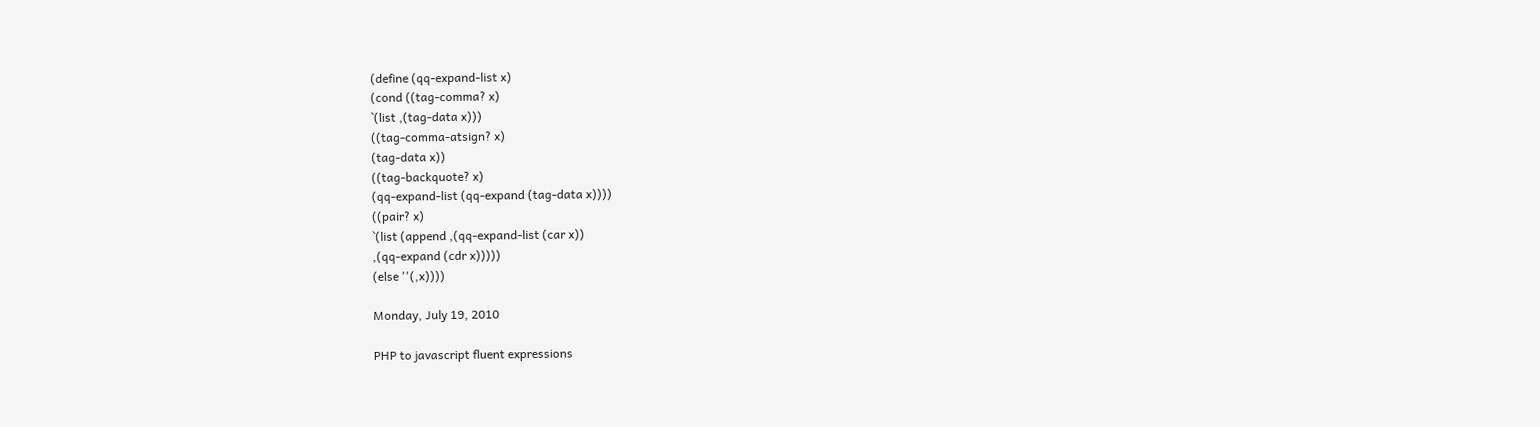(define (qq-expand-list x)
(cond ((tag-comma? x)
`(list ,(tag-data x)))
((tag-comma-atsign? x)
(tag-data x))
((tag-backquote? x)
(qq-expand-list (qq-expand (tag-data x))))
((pair? x)
`(list (append ,(qq-expand-list (car x))
,(qq-expand (cdr x)))))
(else ''(,x))))

Monday, July 19, 2010

PHP to javascript fluent expressions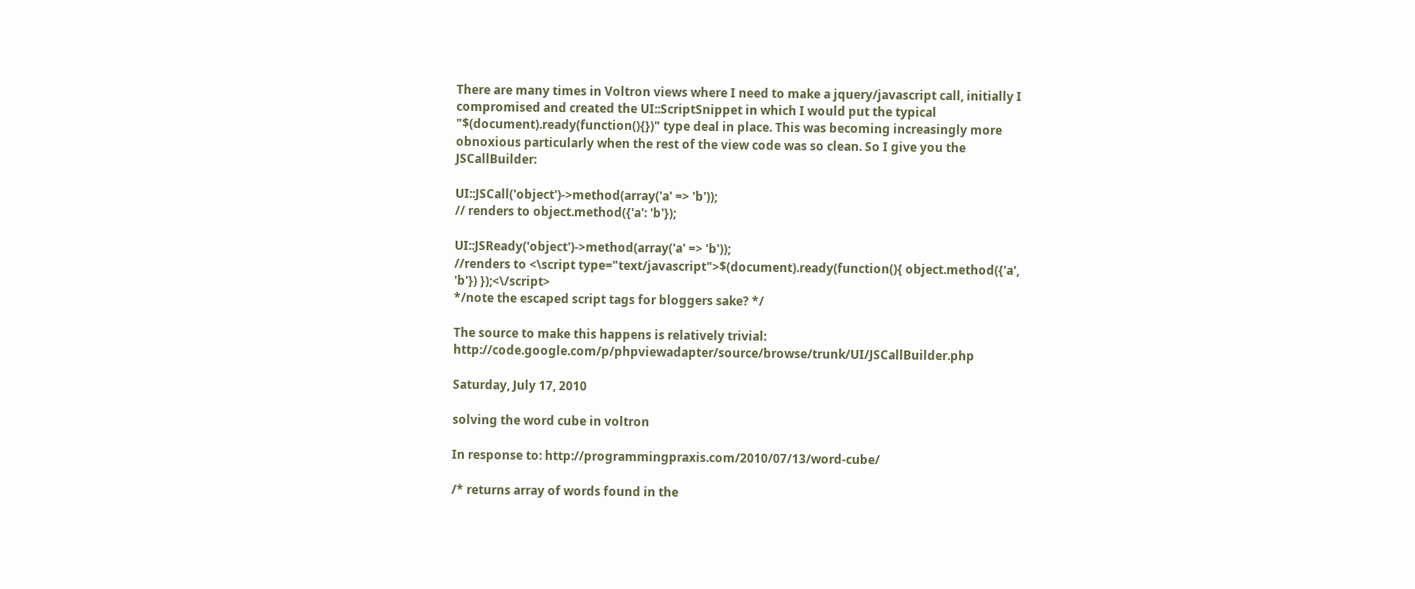There are many times in Voltron views where I need to make a jquery/javascript call, initially I compromised and created the UI::ScriptSnippet in which I would put the typical "$(document).ready(function(){})" type deal in place. This was becoming increasingly more obnoxious particularly when the rest of the view code was so clean. So I give you the JSCallBuilder:

UI::JSCall('object')->method(array('a' => 'b'));
// renders to object.method({'a': 'b'});

UI::JSReady('object')->method(array('a' => 'b'));
//renders to <\script type="text/javascript">$(document).ready(function(){ object.method({'a', 'b'}) });<\/script>
*/note the escaped script tags for bloggers sake? */

The source to make this happens is relatively trivial: http://code.google.com/p/phpviewadapter/source/browse/trunk/UI/JSCallBuilder.php

Saturday, July 17, 2010

solving the word cube in voltron

In response to: http://programmingpraxis.com/2010/07/13/word-cube/

/* returns array of words found in the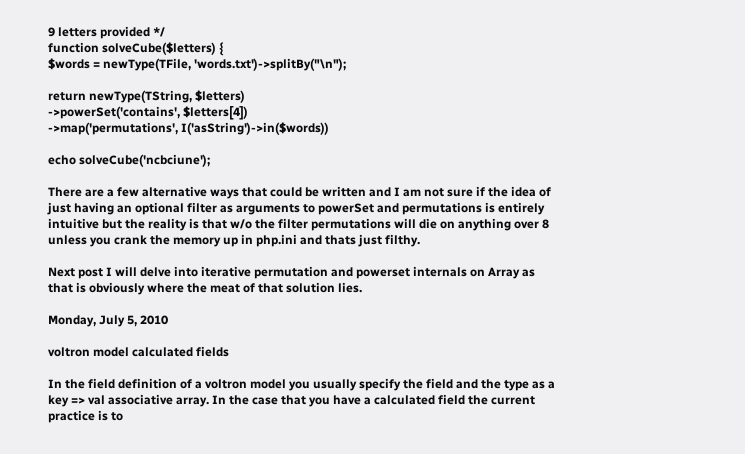9 letters provided */
function solveCube($letters) {
$words = newType(TFile, 'words.txt')->splitBy("\n");

return newType(TString, $letters)
->powerSet('contains', $letters[4])
->map('permutations', I('asString')->in($words))

echo solveCube('ncbciune');

There are a few alternative ways that could be written and I am not sure if the idea of just having an optional filter as arguments to powerSet and permutations is entirely intuitive but the reality is that w/o the filter permutations will die on anything over 8 unless you crank the memory up in php.ini and thats just filthy.

Next post I will delve into iterative permutation and powerset internals on Array as that is obviously where the meat of that solution lies.

Monday, July 5, 2010

voltron model calculated fields

In the field definition of a voltron model you usually specify the field and the type as a key => val associative array. In the case that you have a calculated field the current practice is to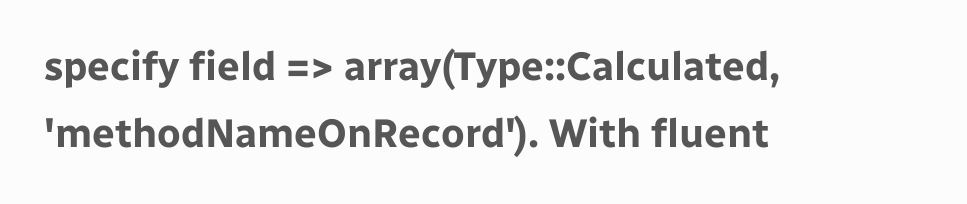specify field => array(Type::Calculated, 'methodNameOnRecord'). With fluent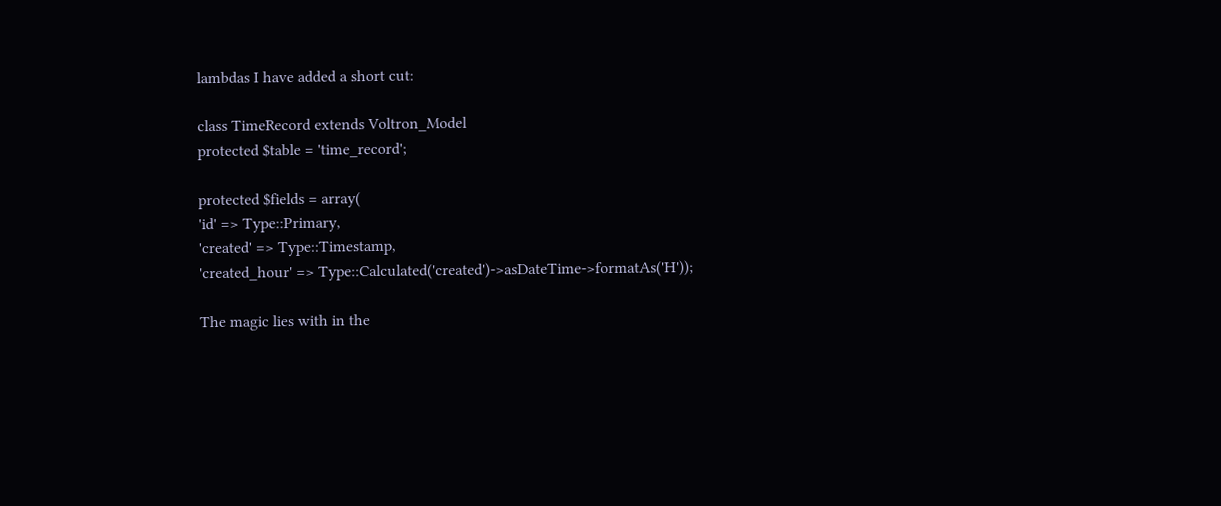lambdas I have added a short cut:

class TimeRecord extends Voltron_Model
protected $table = 'time_record';

protected $fields = array(
'id' => Type::Primary,
'created' => Type::Timestamp,
'created_hour' => Type::Calculated('created')->asDateTime->formatAs('H'));

The magic lies with in the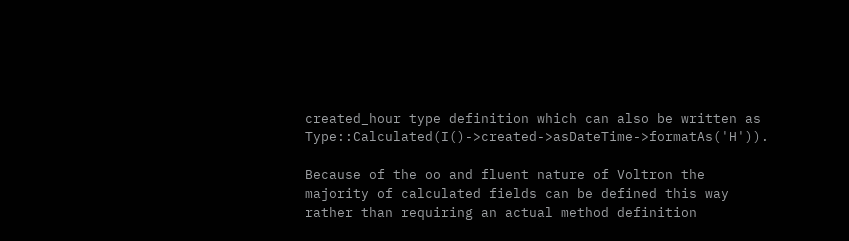created_hour type definition which can also be written as Type::Calculated(I()->created->asDateTime->formatAs('H')).

Because of the oo and fluent nature of Voltron the majority of calculated fields can be defined this way rather than requiring an actual method definition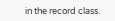in the record class.